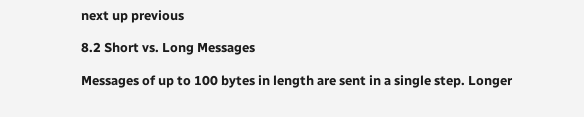next up previous

8.2 Short vs. Long Messages

Messages of up to 100 bytes in length are sent in a single step. Longer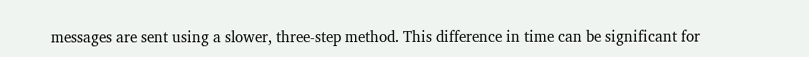messages are sent using a slower, three-step method. This difference in time can be significant for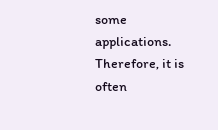some applications. Therefore, it is often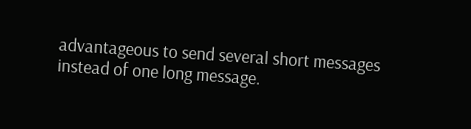advantageous to send several short messages instead of one long message.